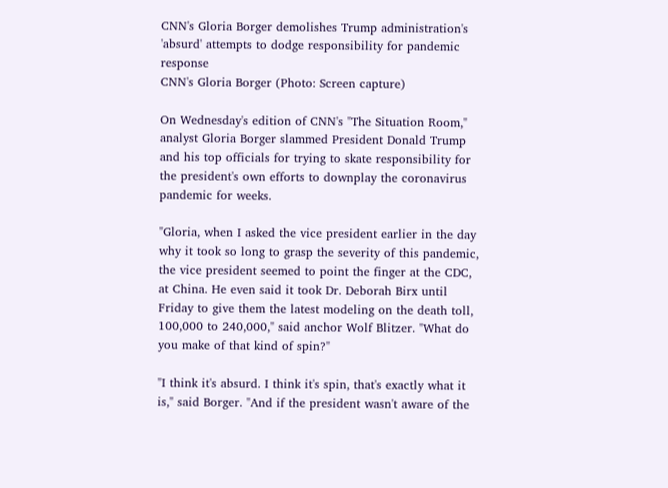CNN's Gloria Borger demolishes Trump administration's 'absurd' attempts to dodge responsibility for pandemic response
CNN's Gloria Borger (Photo: Screen capture)

On Wednesday's edition of CNN's "The Situation Room," analyst Gloria Borger slammed President Donald Trump and his top officials for trying to skate responsibility for the president's own efforts to downplay the coronavirus pandemic for weeks.

"Gloria, when I asked the vice president earlier in the day why it took so long to grasp the severity of this pandemic, the vice president seemed to point the finger at the CDC, at China. He even said it took Dr. Deborah Birx until Friday to give them the latest modeling on the death toll, 100,000 to 240,000," said anchor Wolf Blitzer. "What do you make of that kind of spin?"

"I think it's absurd. I think it's spin, that's exactly what it is," said Borger. "And if the president wasn't aware of the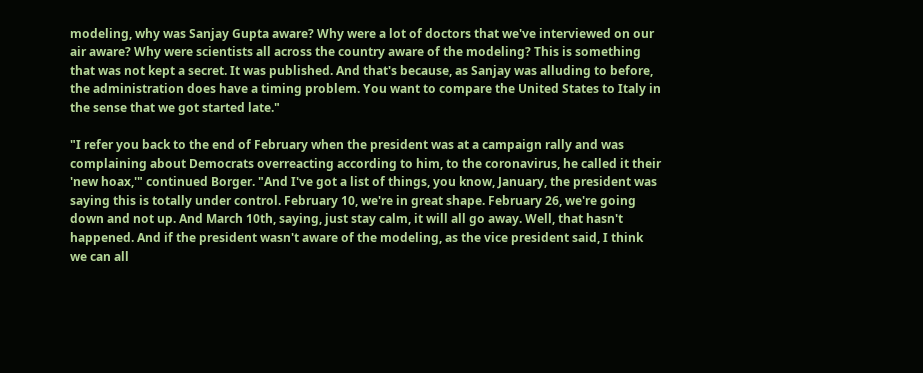modeling, why was Sanjay Gupta aware? Why were a lot of doctors that we've interviewed on our air aware? Why were scientists all across the country aware of the modeling? This is something that was not kept a secret. It was published. And that's because, as Sanjay was alluding to before, the administration does have a timing problem. You want to compare the United States to Italy in the sense that we got started late."

"I refer you back to the end of February when the president was at a campaign rally and was complaining about Democrats overreacting according to him, to the coronavirus, he called it their 'new hoax,'" continued Borger. "And I've got a list of things, you know, January, the president was saying this is totally under control. February 10, we're in great shape. February 26, we're going down and not up. And March 10th, saying, just stay calm, it will all go away. Well, that hasn't happened. And if the president wasn't aware of the modeling, as the vice president said, I think we can all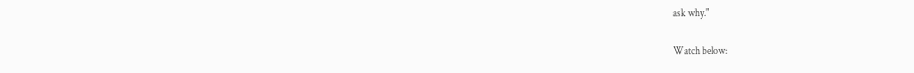ask why."

Watch below: